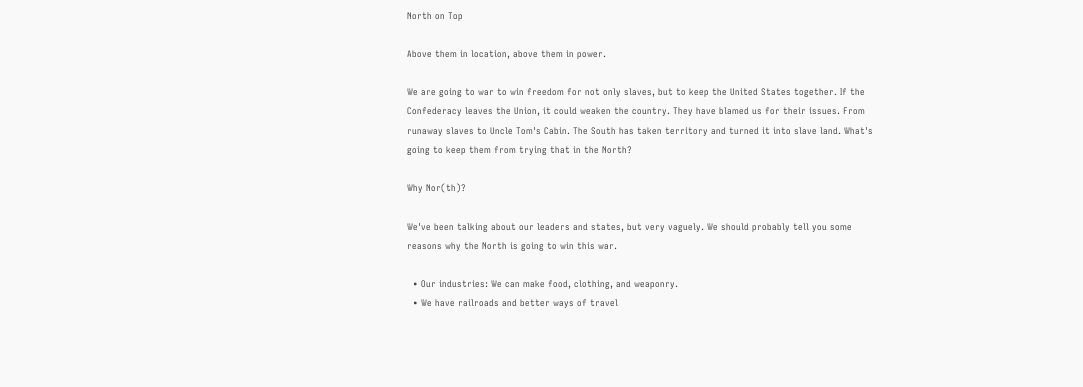North on Top

Above them in location, above them in power.

We are going to war to win freedom for not only slaves, but to keep the United States together. If the Confederacy leaves the Union, it could weaken the country. They have blamed us for their issues. From runaway slaves to Uncle Tom's Cabin. The South has taken territory and turned it into slave land. What's going to keep them from trying that in the North?

Why Nor(th)?

We've been talking about our leaders and states, but very vaguely. We should probably tell you some reasons why the North is going to win this war.

  • Our industries: We can make food, clothing, and weaponry.
  • We have railroads and better ways of travel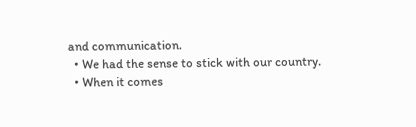and communication.
  • We had the sense to stick with our country.
  • When it comes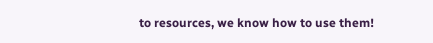to resources, we know how to use them!